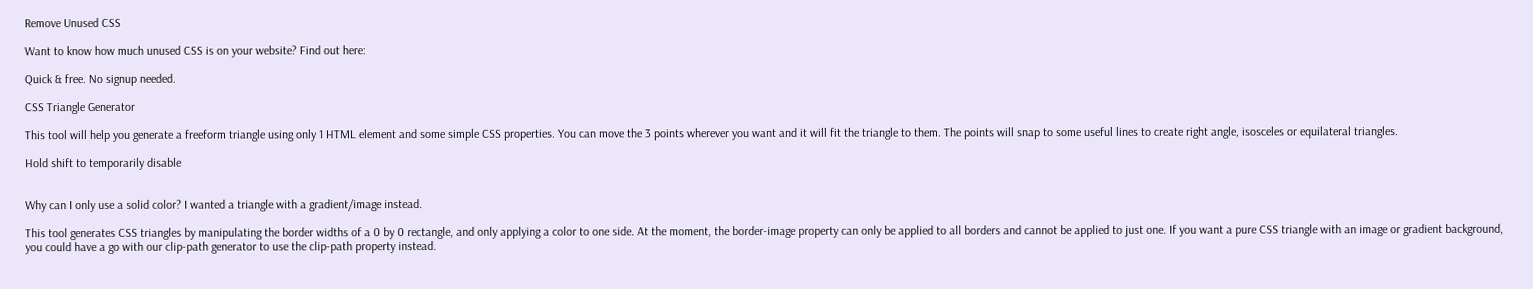Remove Unused CSS

Want to know how much unused CSS is on your website? Find out here:

Quick & free. No signup needed.

CSS Triangle Generator

This tool will help you generate a freeform triangle using only 1 HTML element and some simple CSS properties. You can move the 3 points wherever you want and it will fit the triangle to them. The points will snap to some useful lines to create right angle, isosceles or equilateral triangles.

Hold shift to temporarily disable


Why can I only use a solid color? I wanted a triangle with a gradient/image instead.

This tool generates CSS triangles by manipulating the border widths of a 0 by 0 rectangle, and only applying a color to one side. At the moment, the border-image property can only be applied to all borders and cannot be applied to just one. If you want a pure CSS triangle with an image or gradient background, you could have a go with our clip-path generator to use the clip-path property instead.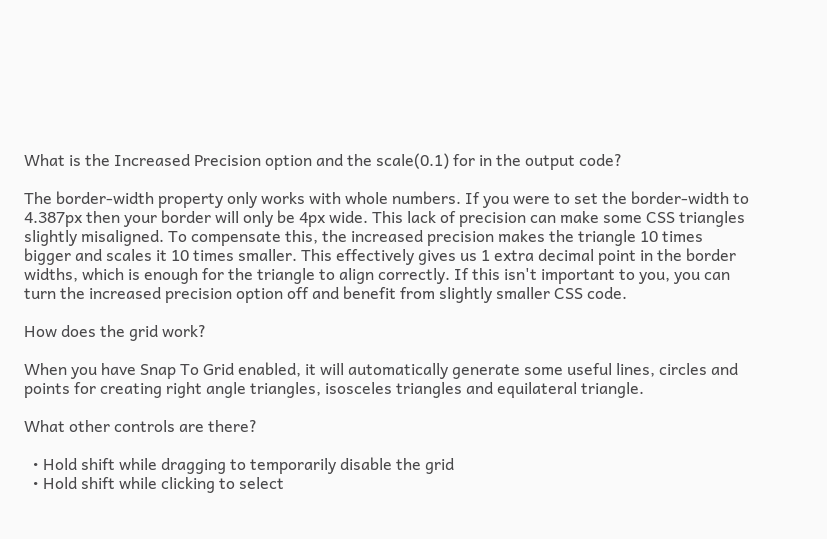What is the Increased Precision option and the scale(0.1) for in the output code?

The border-width property only works with whole numbers. If you were to set the border-width to 4.387px then your border will only be 4px wide. This lack of precision can make some CSS triangles slightly misaligned. To compensate this, the increased precision makes the triangle 10 times bigger and scales it 10 times smaller. This effectively gives us 1 extra decimal point in the border widths, which is enough for the triangle to align correctly. If this isn't important to you, you can turn the increased precision option off and benefit from slightly smaller CSS code.

How does the grid work?

When you have Snap To Grid enabled, it will automatically generate some useful lines, circles and points for creating right angle triangles, isosceles triangles and equilateral triangle.

What other controls are there?

  • Hold shift while dragging to temporarily disable the grid
  • Hold shift while clicking to select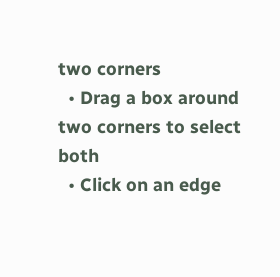two corners
  • Drag a box around two corners to select both
  • Click on an edge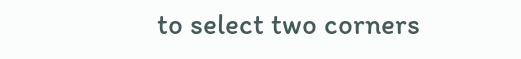to select two corners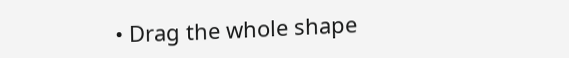• Drag the whole shape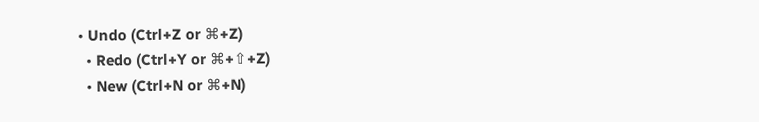• Undo (Ctrl+Z or ⌘+Z)
  • Redo (Ctrl+Y or ⌘+⇧+Z)
  • New (Ctrl+N or ⌘+N)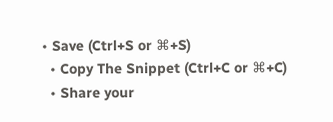• Save (Ctrl+S or ⌘+S)
  • Copy The Snippet (Ctrl+C or ⌘+C)
  • Share your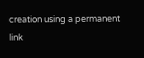creation using a permanent link